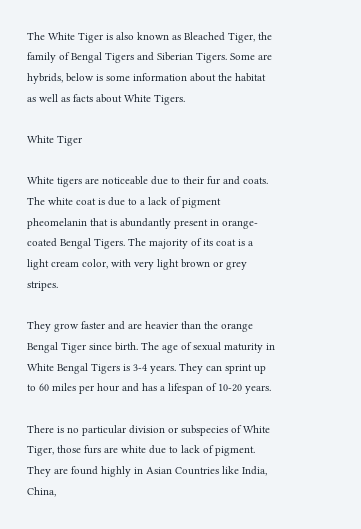The White Tiger is also known as Bleached Tiger, the family of Bengal Tigers and Siberian Tigers. Some are hybrids, below is some information about the habitat as well as facts about White Tigers.

White Tiger

White tigers are noticeable due to their fur and coats. The white coat is due to a lack of pigment pheomelanin that is abundantly present in orange-coated Bengal Tigers. The majority of its coat is a light cream color, with very light brown or grey stripes.

They grow faster and are heavier than the orange Bengal Tiger since birth. The age of sexual maturity in White Bengal Tigers is 3-4 years. They can sprint up to 60 miles per hour and has a lifespan of 10-20 years.

There is no particular division or subspecies of White Tiger, those furs are white due to lack of pigment. They are found highly in Asian Countries like India, China,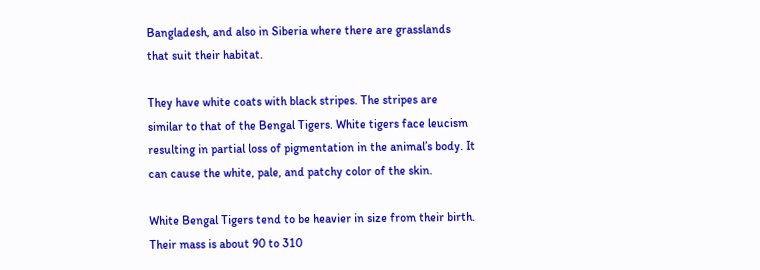Bangladesh, and also in Siberia where there are grasslands that suit their habitat.

They have white coats with black stripes. The stripes are similar to that of the Bengal Tigers. White tigers face leucism resulting in partial loss of pigmentation in the animal’s body. It can cause the white, pale, and patchy color of the skin.

White Bengal Tigers tend to be heavier in size from their birth. Their mass is about 90 to 310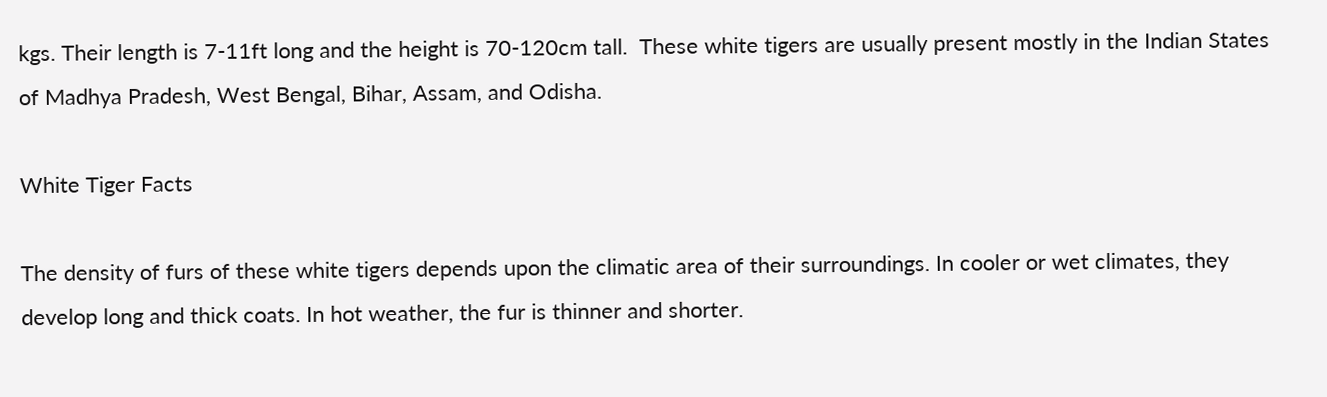kgs. Their length is 7-11ft long and the height is 70-120cm tall.  These white tigers are usually present mostly in the Indian States of Madhya Pradesh, West Bengal, Bihar, Assam, and Odisha.

White Tiger Facts

The density of furs of these white tigers depends upon the climatic area of their surroundings. In cooler or wet climates, they develop long and thick coats. In hot weather, the fur is thinner and shorter.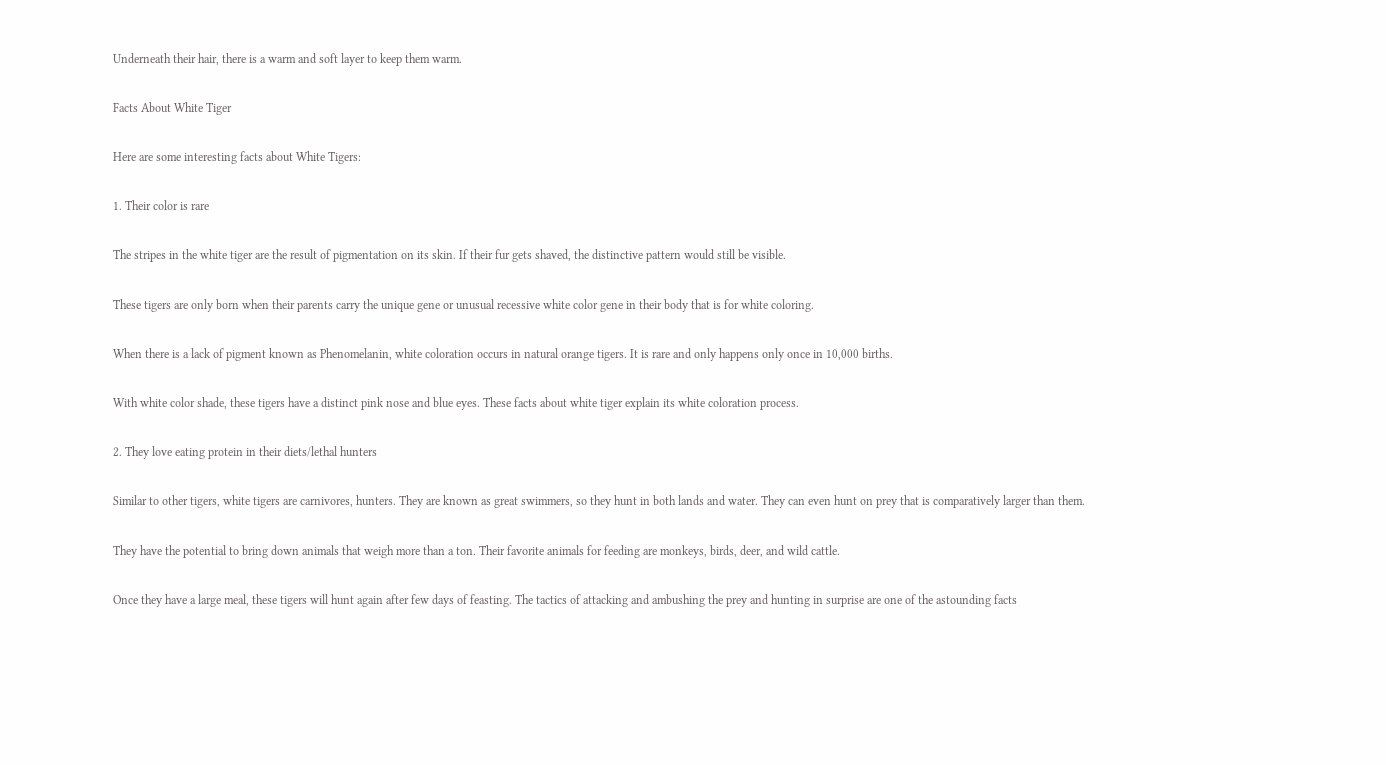Underneath their hair, there is a warm and soft layer to keep them warm.

Facts About White Tiger

Here are some interesting facts about White Tigers:

1. Their color is rare

The stripes in the white tiger are the result of pigmentation on its skin. If their fur gets shaved, the distinctive pattern would still be visible.

These tigers are only born when their parents carry the unique gene or unusual recessive white color gene in their body that is for white coloring.

When there is a lack of pigment known as Phenomelanin, white coloration occurs in natural orange tigers. It is rare and only happens only once in 10,000 births.

With white color shade, these tigers have a distinct pink nose and blue eyes. These facts about white tiger explain its white coloration process.

2. They love eating protein in their diets/lethal hunters

Similar to other tigers, white tigers are carnivores, hunters. They are known as great swimmers, so they hunt in both lands and water. They can even hunt on prey that is comparatively larger than them.

They have the potential to bring down animals that weigh more than a ton. Their favorite animals for feeding are monkeys, birds, deer, and wild cattle.

Once they have a large meal, these tigers will hunt again after few days of feasting. The tactics of attacking and ambushing the prey and hunting in surprise are one of the astounding facts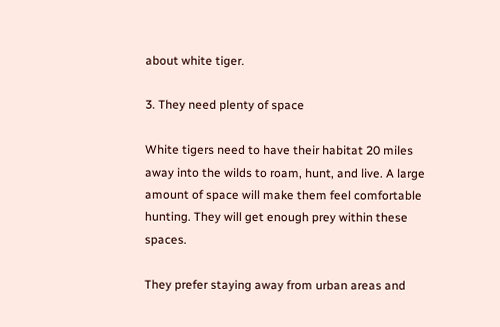about white tiger.

3. They need plenty of space

White tigers need to have their habitat 20 miles away into the wilds to roam, hunt, and live. A large amount of space will make them feel comfortable hunting. They will get enough prey within these spaces.

They prefer staying away from urban areas and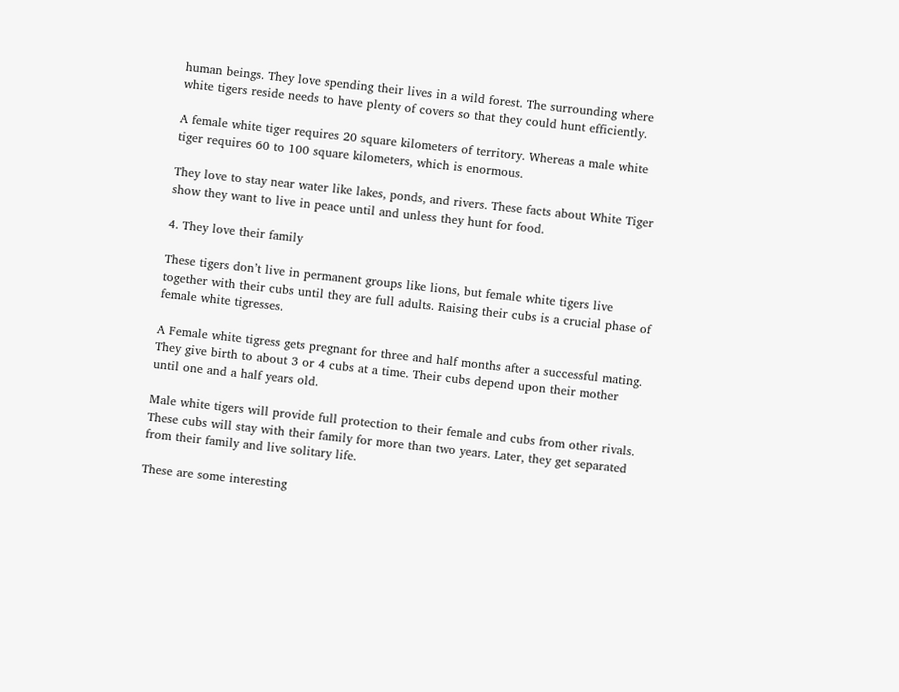human beings. They love spending their lives in a wild forest. The surrounding where white tigers reside needs to have plenty of covers so that they could hunt efficiently.

A female white tiger requires 20 square kilometers of territory. Whereas a male white tiger requires 60 to 100 square kilometers, which is enormous.

They love to stay near water like lakes, ponds, and rivers. These facts about White Tiger show they want to live in peace until and unless they hunt for food.

4. They love their family

These tigers don’t live in permanent groups like lions, but female white tigers live together with their cubs until they are full adults. Raising their cubs is a crucial phase of female white tigresses.

A Female white tigress gets pregnant for three and half months after a successful mating. They give birth to about 3 or 4 cubs at a time. Their cubs depend upon their mother until one and a half years old.

Male white tigers will provide full protection to their female and cubs from other rivals. These cubs will stay with their family for more than two years. Later, they get separated from their family and live solitary life.

These are some interesting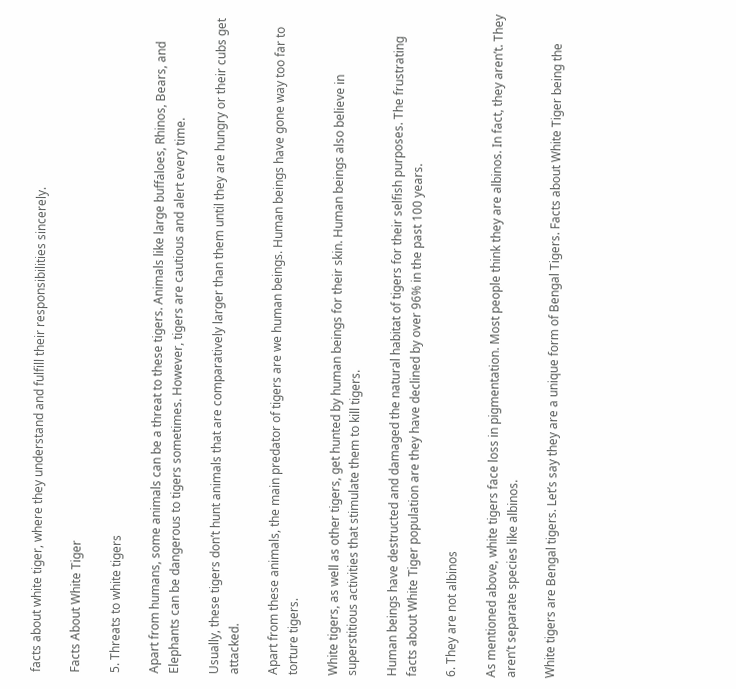facts about white tiger, where they understand and fulfill their responsibilities sincerely.

Facts About White Tiger

5. Threats to white tigers

Apart from humans, some animals can be a threat to these tigers. Animals like large buffaloes, Rhinos, Bears, and Elephants can be dangerous to tigers sometimes. However, tigers are cautious and alert every time.

Usually, these tigers don’t hunt animals that are comparatively larger than them until they are hungry or their cubs get attacked.

Apart from these animals, the main predator of tigers are we human beings. Human beings have gone way too far to torture tigers.

White tigers, as well as other tigers, get hunted by human beings for their skin. Human beings also believe in superstitious activities that stimulate them to kill tigers.

Human beings have destructed and damaged the natural habitat of tigers for their selfish purposes. The frustrating facts about White Tiger population are they have declined by over 96% in the past 100 years.

6. They are not albinos

As mentioned above, white tigers face loss in pigmentation. Most people think they are albinos. In fact, they aren’t. They aren’t separate species like albinos.

White tigers are Bengal tigers. Let’s say they are a unique form of Bengal Tigers. Facts about White Tiger being the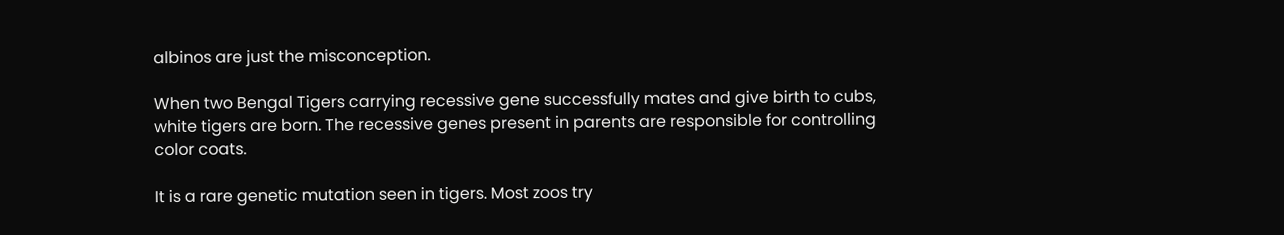albinos are just the misconception.

When two Bengal Tigers carrying recessive gene successfully mates and give birth to cubs, white tigers are born. The recessive genes present in parents are responsible for controlling color coats.

It is a rare genetic mutation seen in tigers. Most zoos try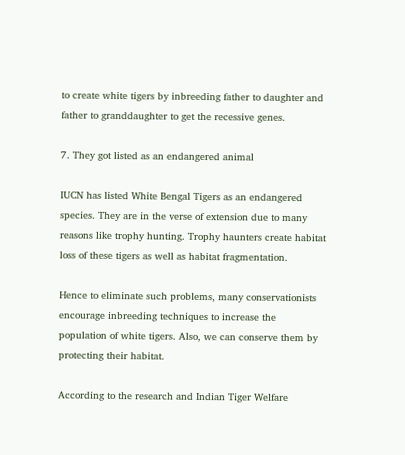to create white tigers by inbreeding father to daughter and father to granddaughter to get the recessive genes.

7. They got listed as an endangered animal

IUCN has listed White Bengal Tigers as an endangered species. They are in the verse of extension due to many reasons like trophy hunting. Trophy haunters create habitat loss of these tigers as well as habitat fragmentation.

Hence to eliminate such problems, many conservationists encourage inbreeding techniques to increase the population of white tigers. Also, we can conserve them by protecting their habitat.

According to the research and Indian Tiger Welfare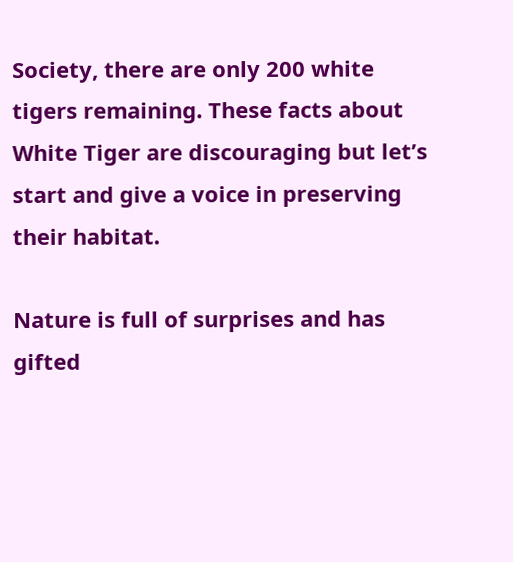Society, there are only 200 white tigers remaining. These facts about White Tiger are discouraging but let’s start and give a voice in preserving their habitat.

Nature is full of surprises and has gifted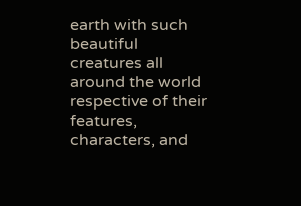earth with such beautiful creatures all around the world respective of their features, characters, and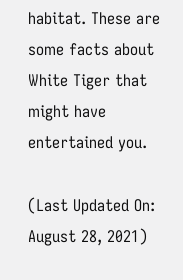habitat. These are some facts about White Tiger that might have entertained you.

(Last Updated On: August 28, 2021)